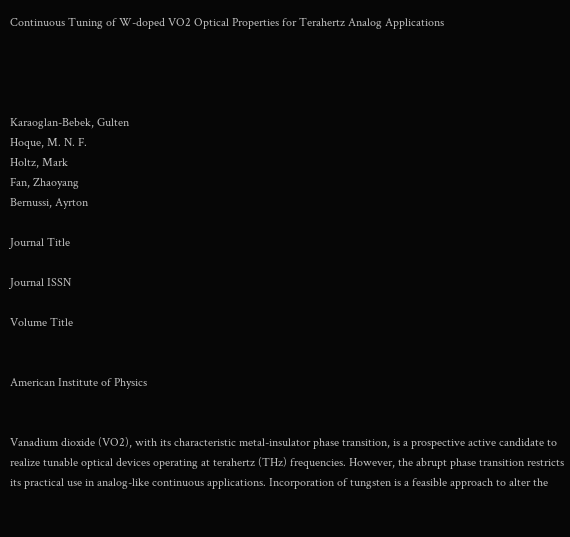Continuous Tuning of W-doped VO2 Optical Properties for Terahertz Analog Applications




Karaoglan-Bebek, Gulten
Hoque, M. N. F.
Holtz, Mark
Fan, Zhaoyang
Bernussi, Ayrton

Journal Title

Journal ISSN

Volume Title


American Institute of Physics


Vanadium dioxide (VO2), with its characteristic metal-insulator phase transition, is a prospective active candidate to realize tunable optical devices operating at terahertz (THz) frequencies. However, the abrupt phase transition restricts its practical use in analog-like continuous applications. Incorporation of tungsten is a feasible approach to alter the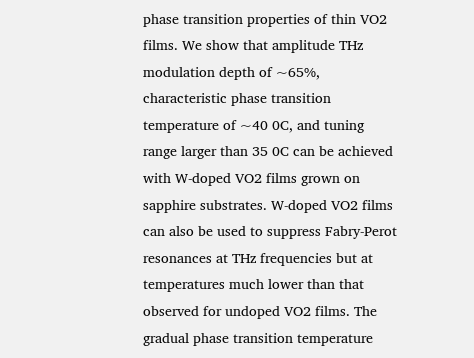phase transition properties of thin VO2 films. We show that amplitude THz modulation depth of ~65%, characteristic phase transition temperature of ~40 0C, and tuning range larger than 35 0C can be achieved with W-doped VO2 films grown on sapphire substrates. W-doped VO2 films can also be used to suppress Fabry-Perot resonances at THz frequencies but at temperatures much lower than that observed for undoped VO2 films. The gradual phase transition temperature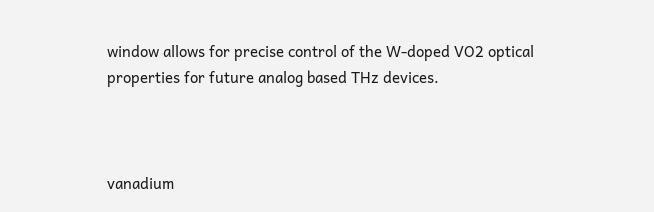window allows for precise control of the W-doped VO2 optical properties for future analog based THz devices.



vanadium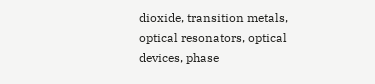dioxide, transition metals, optical resonators, optical devices, phase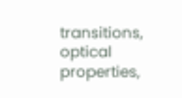transitions, optical properties,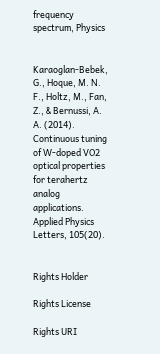frequency spectrum, Physics


Karaoglan-Bebek, G., Hoque, M. N. F., Holtz, M., Fan, Z., & Bernussi, A. A. (2014). Continuous tuning of W-doped VO2 optical properties for terahertz analog applications. Applied Physics Letters, 105(20).


Rights Holder

Rights License

Rights URI